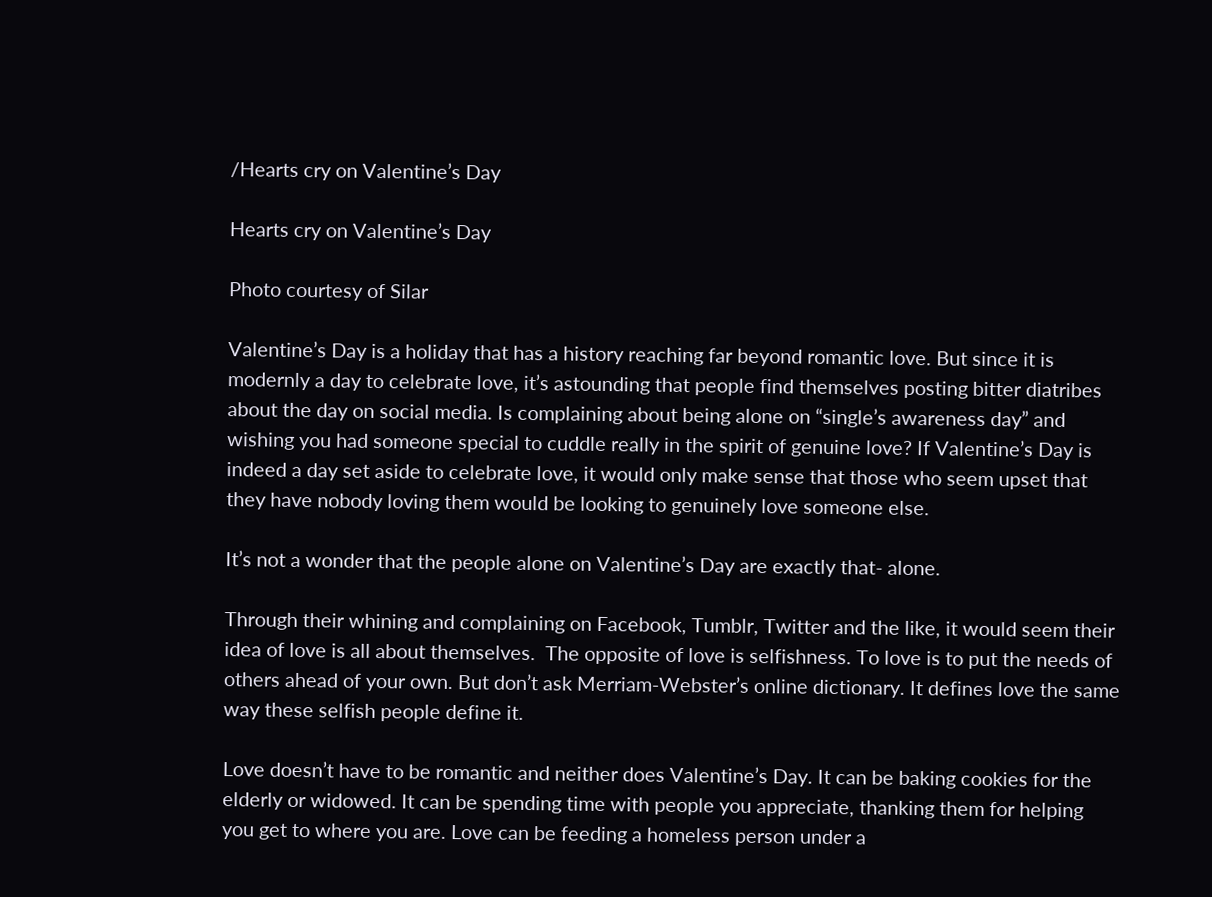/Hearts cry on Valentine’s Day

Hearts cry on Valentine’s Day

Photo courtesy of Silar

Valentine’s Day is a holiday that has a history reaching far beyond romantic love. But since it is modernly a day to celebrate love, it’s astounding that people find themselves posting bitter diatribes about the day on social media. Is complaining about being alone on “single’s awareness day” and wishing you had someone special to cuddle really in the spirit of genuine love? If Valentine’s Day is indeed a day set aside to celebrate love, it would only make sense that those who seem upset that they have nobody loving them would be looking to genuinely love someone else.

It’s not a wonder that the people alone on Valentine’s Day are exactly that- alone.

Through their whining and complaining on Facebook, Tumblr, Twitter and the like, it would seem their idea of love is all about themselves.  The opposite of love is selfishness. To love is to put the needs of others ahead of your own. But don’t ask Merriam-Webster’s online dictionary. It defines love the same way these selfish people define it.

Love doesn’t have to be romantic and neither does Valentine’s Day. It can be baking cookies for the elderly or widowed. It can be spending time with people you appreciate, thanking them for helping you get to where you are. Love can be feeding a homeless person under a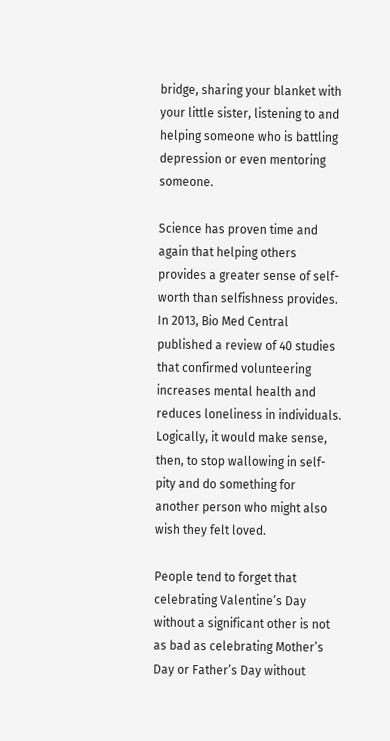bridge, sharing your blanket with your little sister, listening to and helping someone who is battling depression or even mentoring someone.

Science has proven time and again that helping others provides a greater sense of self-worth than selfishness provides. In 2013, Bio Med Central published a review of 40 studies that confirmed volunteering increases mental health and reduces loneliness in individuals. Logically, it would make sense, then, to stop wallowing in self-pity and do something for another person who might also wish they felt loved.

People tend to forget that celebrating Valentine’s Day without a significant other is not as bad as celebrating Mother’s Day or Father’s Day without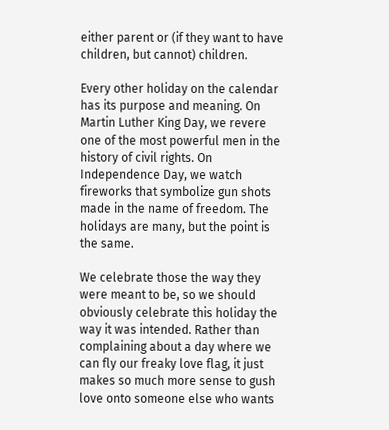either parent or (if they want to have children, but cannot) children.

Every other holiday on the calendar has its purpose and meaning. On Martin Luther King Day, we revere one of the most powerful men in the history of civil rights. On Independence Day, we watch fireworks that symbolize gun shots made in the name of freedom. The holidays are many, but the point is the same.

We celebrate those the way they were meant to be, so we should obviously celebrate this holiday the way it was intended. Rather than complaining about a day where we can fly our freaky love flag, it just makes so much more sense to gush love onto someone else who wants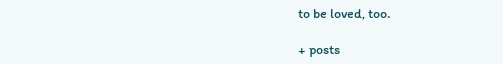to be loved, too.

+ posts